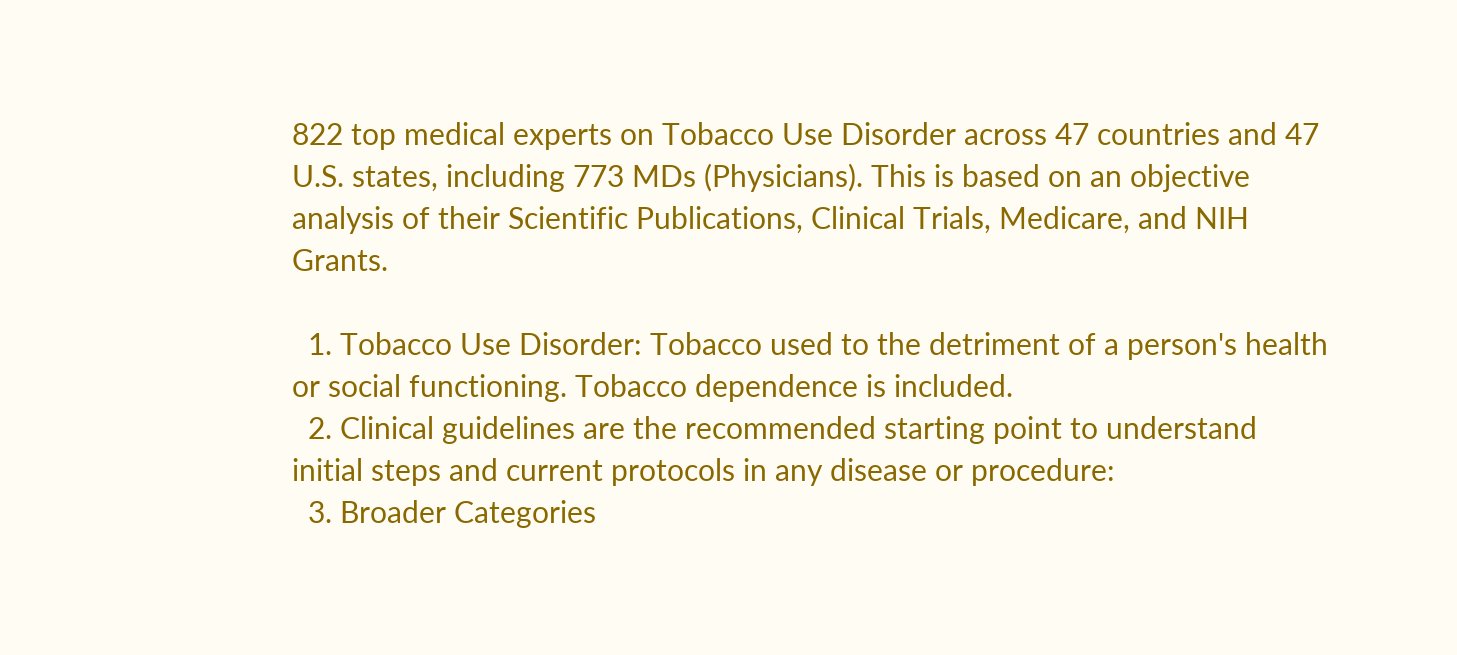822 top medical experts on Tobacco Use Disorder across 47 countries and 47 U.S. states, including 773 MDs (Physicians). This is based on an objective analysis of their Scientific Publications, Clinical Trials, Medicare, and NIH Grants.

  1. Tobacco Use Disorder: Tobacco used to the detriment of a person's health or social functioning. Tobacco dependence is included.
  2. Clinical guidelines are the recommended starting point to understand initial steps and current protocols in any disease or procedure:
  3. Broader Categories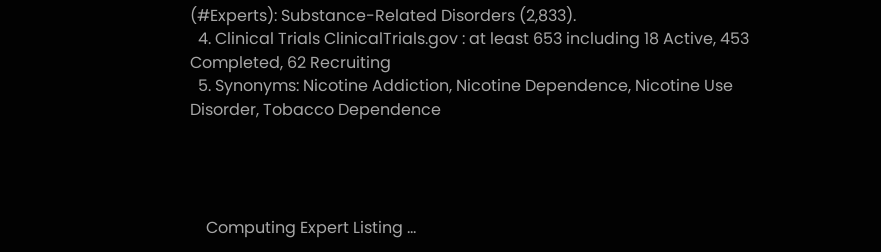(#Experts): Substance-Related Disorders (2,833).
  4. Clinical Trials ClinicalTrials.gov : at least 653 including 18 Active, 453 Completed, 62 Recruiting
  5. Synonyms: Nicotine Addiction, Nicotine Dependence, Nicotine Use Disorder, Tobacco Dependence




    Computing Expert Listing ...